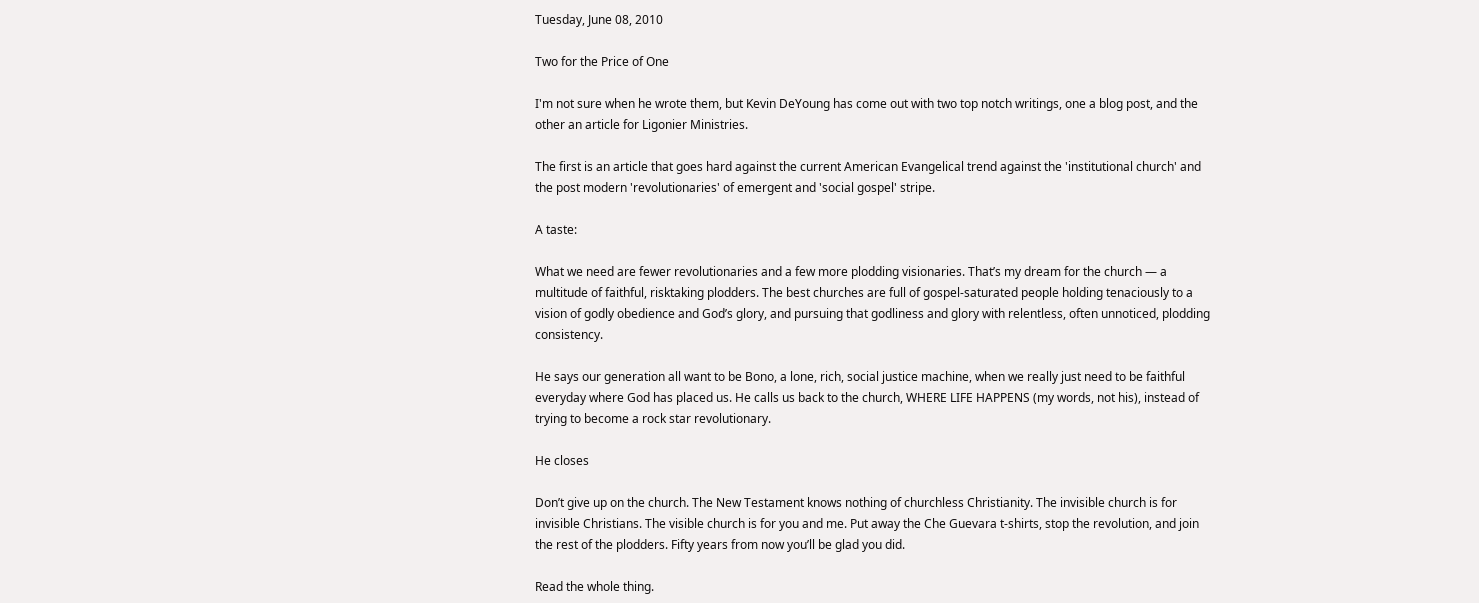Tuesday, June 08, 2010

Two for the Price of One

I'm not sure when he wrote them, but Kevin DeYoung has come out with two top notch writings, one a blog post, and the other an article for Ligonier Ministries.

The first is an article that goes hard against the current American Evangelical trend against the 'institutional church' and the post modern 'revolutionaries' of emergent and 'social gospel' stripe.

A taste:

What we need are fewer revolutionaries and a few more plodding visionaries. That’s my dream for the church — a multitude of faithful, risktaking plodders. The best churches are full of gospel-saturated people holding tenaciously to a vision of godly obedience and God’s glory, and pursuing that godliness and glory with relentless, often unnoticed, plodding consistency.

He says our generation all want to be Bono, a lone, rich, social justice machine, when we really just need to be faithful everyday where God has placed us. He calls us back to the church, WHERE LIFE HAPPENS (my words, not his), instead of trying to become a rock star revolutionary.

He closes

Don’t give up on the church. The New Testament knows nothing of churchless Christianity. The invisible church is for invisible Christians. The visible church is for you and me. Put away the Che Guevara t-shirts, stop the revolution, and join the rest of the plodders. Fifty years from now you’ll be glad you did.

Read the whole thing.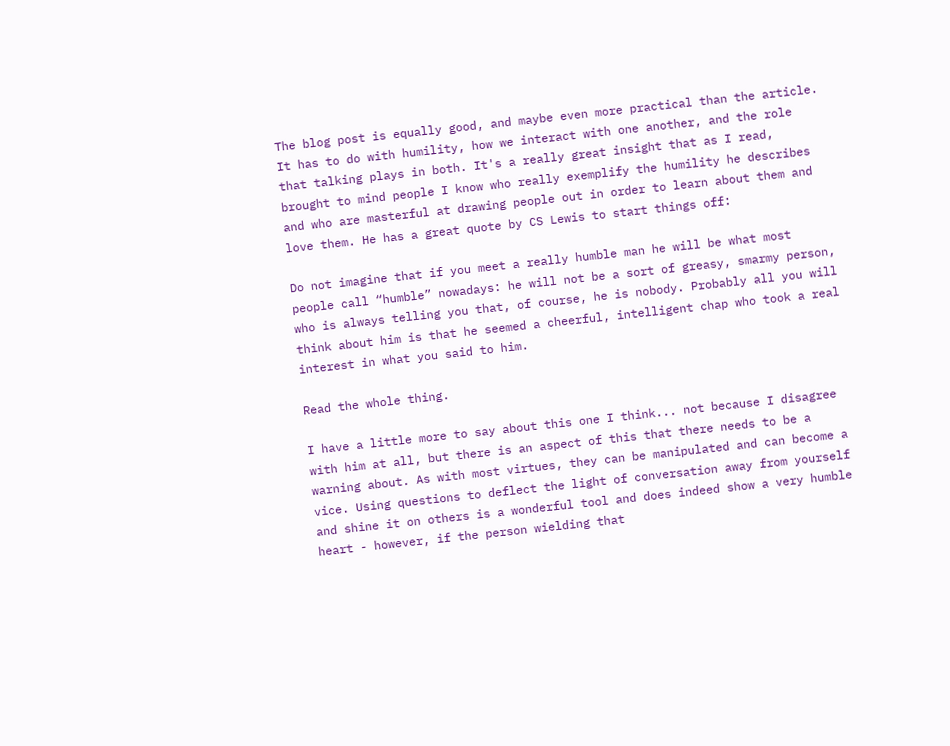The blog post is equally good, and maybe even more practical than the article. It has to do with humility, how we interact with one another, and the role that talking plays in both. It's a really great insight that as I read, brought to mind people I know who really exemplify the humility he describes and who are masterful at drawing people out in order to learn about them and love them. He has a great quote by CS Lewis to start things off:

Do not imagine that if you meet a really humble man he will be what most people call “humble” nowadays: he will not be a sort of greasy, smarmy person, who is always telling you that, of course, he is nobody. Probably all you will think about him is that he seemed a cheerful, intelligent chap who took a real interest in what you said to him.

Read the whole thing.

I have a little more to say about this one I think... not because I disagree with him at all, but there is an aspect of this that there needs to be a warning about. As with most virtues, they can be manipulated and can become a vice. Using questions to deflect the light of conversation away from yourself and shine it on others is a wonderful tool and does indeed show a very humble heart - however, if the person wielding that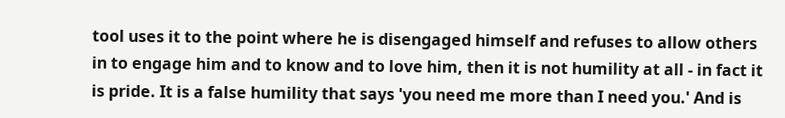tool uses it to the point where he is disengaged himself and refuses to allow others in to engage him and to know and to love him, then it is not humility at all - in fact it is pride. It is a false humility that says 'you need me more than I need you.' And is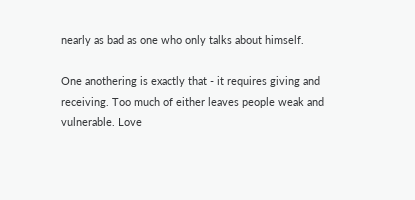nearly as bad as one who only talks about himself.

One anothering is exactly that - it requires giving and receiving. Too much of either leaves people weak and vulnerable. Love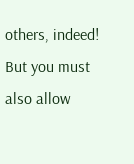others, indeed! But you must also allow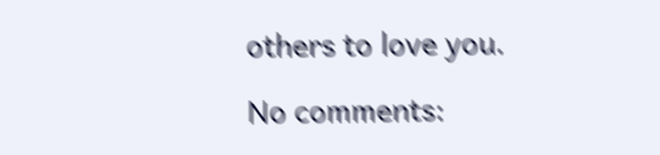others to love you.

No comments: